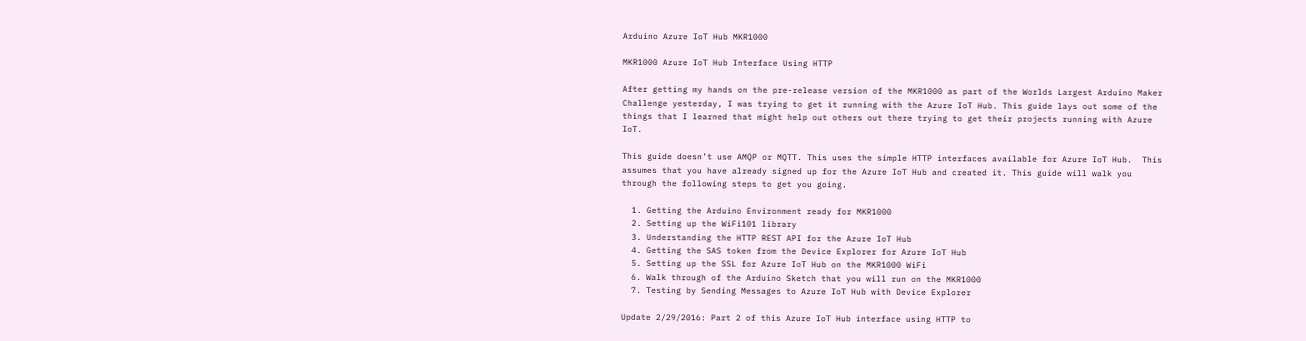Arduino Azure IoT Hub MKR1000

MKR1000 Azure IoT Hub Interface Using HTTP

After getting my hands on the pre-release version of the MKR1000 as part of the Worlds Largest Arduino Maker Challenge yesterday, I was trying to get it running with the Azure IoT Hub. This guide lays out some of the things that I learned that might help out others out there trying to get their projects running with Azure IoT.

This guide doesn’t use AMQP or MQTT. This uses the simple HTTP interfaces available for Azure IoT Hub.  This assumes that you have already signed up for the Azure IoT Hub and created it. This guide will walk you through the following steps to get you going.

  1. Getting the Arduino Environment ready for MKR1000
  2. Setting up the WiFi101 library
  3. Understanding the HTTP REST API for the Azure IoT Hub
  4. Getting the SAS token from the Device Explorer for Azure IoT Hub
  5. Setting up the SSL for Azure IoT Hub on the MKR1000 WiFi
  6. Walk through of the Arduino Sketch that you will run on the MKR1000
  7. Testing by Sending Messages to Azure IoT Hub with Device Explorer

Update 2/29/2016: Part 2 of this Azure IoT Hub interface using HTTP to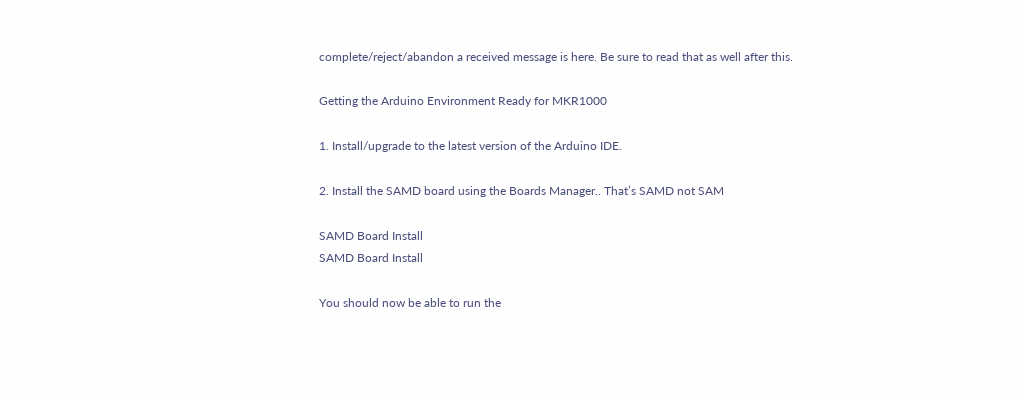complete/reject/abandon a received message is here. Be sure to read that as well after this.

Getting the Arduino Environment Ready for MKR1000

1. Install/upgrade to the latest version of the Arduino IDE.

2. Install the SAMD board using the Boards Manager.. That’s SAMD not SAM

SAMD Board Install
SAMD Board Install

You should now be able to run the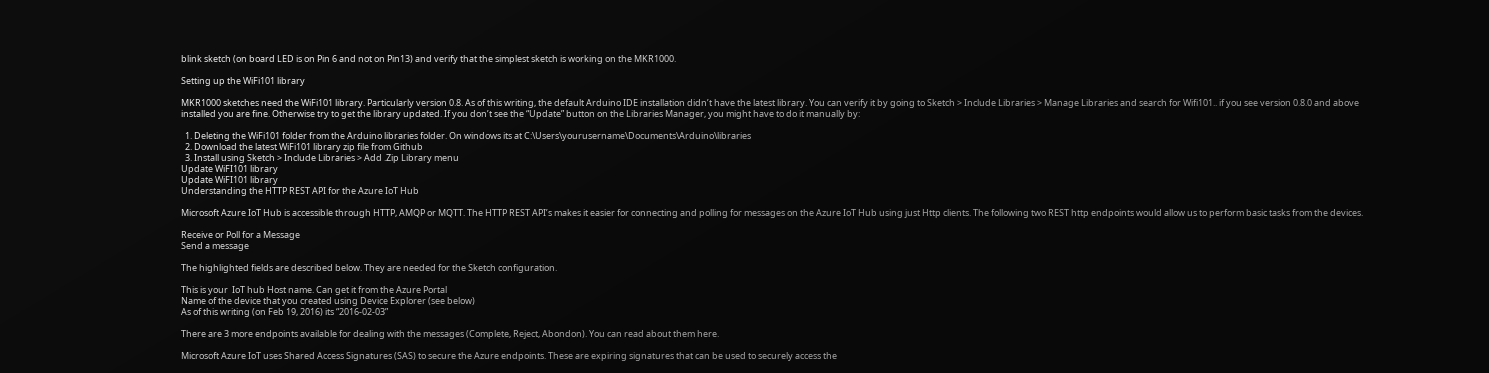blink sketch (on board LED is on Pin 6 and not on Pin13) and verify that the simplest sketch is working on the MKR1000.

Setting up the WiFi101 library

MKR1000 sketches need the WiFi101 library. Particularly version 0.8. As of this writing, the default Arduino IDE installation didn’t have the latest library. You can verify it by going to Sketch > Include Libraries > Manage Libraries and search for Wifi101.. if you see version 0.8.0 and above installed you are fine. Otherwise try to get the library updated. If you don’t see the “Update” button on the Libraries Manager, you might have to do it manually by:

  1. Deleting the WiFi101 folder from the Arduino libraries folder. On windows its at C:\Users\yourusername\Documents\Arduino\libraries
  2. Download the latest WiFi101 library zip file from Github
  3. Install using Sketch > Include Libraries > Add .Zip Library menu
Update WiFI101 library
Update WiFI101 library
Understanding the HTTP REST API for the Azure IoT Hub

Microsoft Azure IoT Hub is accessible through HTTP, AMQP or MQTT. The HTTP REST API’s makes it easier for connecting and polling for messages on the Azure IoT Hub using just Http clients. The following two REST http endpoints would allow us to perform basic tasks from the devices.

Receive or Poll for a Message
Send a message

The highlighted fields are described below. They are needed for the Sketch configuration.

This is your  IoT hub Host name. Can get it from the Azure Portal
Name of the device that you created using Device Explorer (see below)
As of this writing (on Feb 19, 2016) its “2016-02-03”

There are 3 more endpoints available for dealing with the messages (Complete, Reject, Abondon). You can read about them here.

Microsoft Azure IoT uses Shared Access Signatures (SAS) to secure the Azure endpoints. These are expiring signatures that can be used to securely access the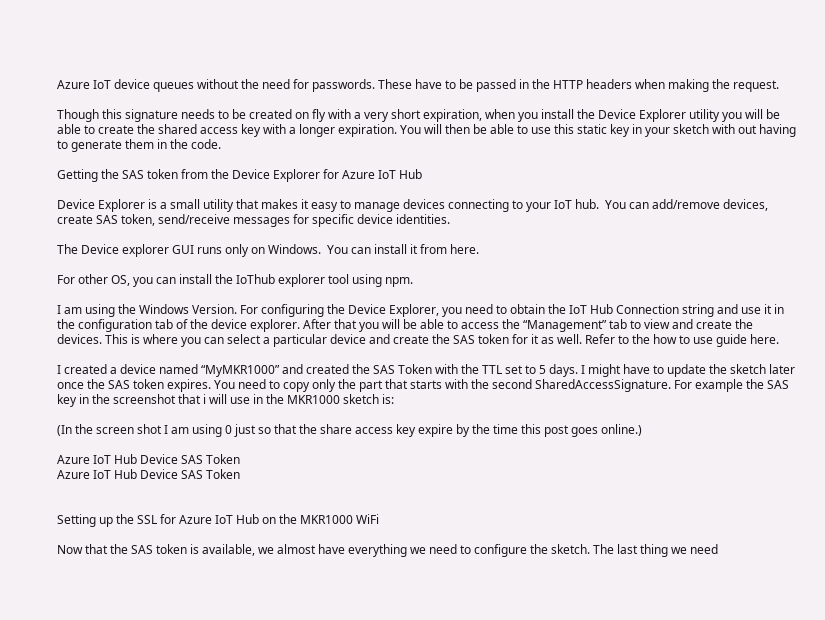Azure IoT device queues without the need for passwords. These have to be passed in the HTTP headers when making the request.

Though this signature needs to be created on fly with a very short expiration, when you install the Device Explorer utility you will be able to create the shared access key with a longer expiration. You will then be able to use this static key in your sketch with out having to generate them in the code.

Getting the SAS token from the Device Explorer for Azure IoT Hub

Device Explorer is a small utility that makes it easy to manage devices connecting to your IoT hub.  You can add/remove devices, create SAS token, send/receive messages for specific device identities.

The Device explorer GUI runs only on Windows.  You can install it from here.

For other OS, you can install the IoThub explorer tool using npm.

I am using the Windows Version. For configuring the Device Explorer, you need to obtain the IoT Hub Connection string and use it in the configuration tab of the device explorer. After that you will be able to access the “Management” tab to view and create the devices. This is where you can select a particular device and create the SAS token for it as well. Refer to the how to use guide here.

I created a device named “MyMKR1000” and created the SAS Token with the TTL set to 5 days. I might have to update the sketch later once the SAS token expires. You need to copy only the part that starts with the second SharedAccessSignature. For example the SAS key in the screenshot that i will use in the MKR1000 sketch is:

(In the screen shot I am using 0 just so that the share access key expire by the time this post goes online.)

Azure IoT Hub Device SAS Token
Azure IoT Hub Device SAS Token


Setting up the SSL for Azure IoT Hub on the MKR1000 WiFi

Now that the SAS token is available, we almost have everything we need to configure the sketch. The last thing we need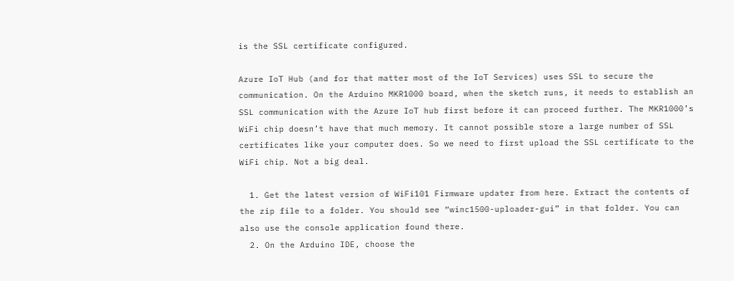is the SSL certificate configured.

Azure IoT Hub (and for that matter most of the IoT Services) uses SSL to secure the communication. On the Arduino MKR1000 board, when the sketch runs, it needs to establish an SSL communication with the Azure IoT hub first before it can proceed further. The MKR1000’s WiFi chip doesn’t have that much memory. It cannot possible store a large number of SSL certificates like your computer does. So we need to first upload the SSL certificate to the WiFi chip. Not a big deal.

  1. Get the latest version of WiFi101 Firmware updater from here. Extract the contents of the zip file to a folder. You should see “winc1500-uploader-gui” in that folder. You can also use the console application found there.
  2. On the Arduino IDE, choose the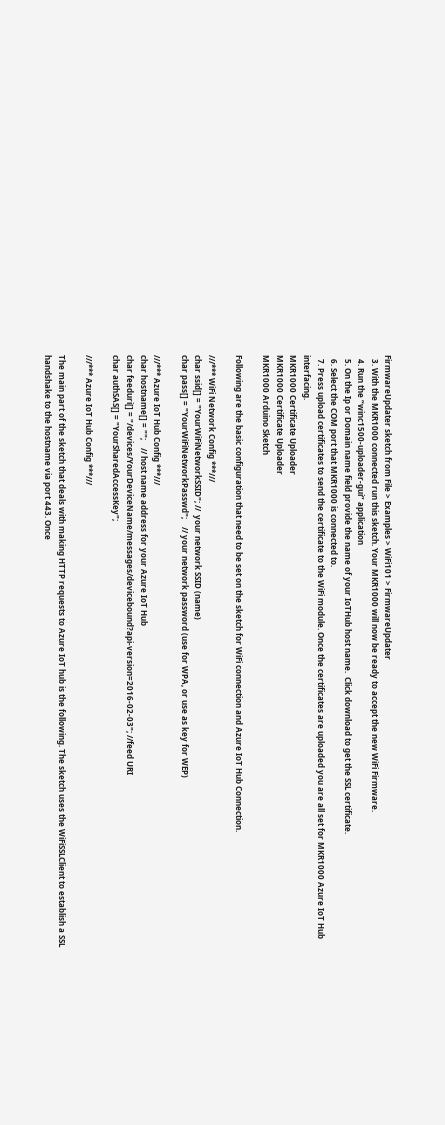FirmwareUpdater sketch from File > Examples > WiFi101 > FirmwareUpdater
  3. With the MKR1000 connected run this sketch. Your MKR1000 will now be ready to accept the new WiFi Firmware.
  4. Run the “winc1500-uploader-gui” application
  5. On the Ip or Domain name field provide the name of your IoTHub host name.  Click download to get the SSL certificate.
  6. Select the COM port that MKR1000 is connected to.
  7. Press upload certificates to send the certificate to the WiFi module. Once the certificates are uploaded you are all set for MKR1000 Azure IoT Hub interfacing.
MKR1000 Certificate Uploader
MKR1000 Certificate Uploader
MKR1000 Arduino Sketch

Following are the basic configuration that need to be set on the sketch for WiFi connection and Azure IoT Hub Connection.

///*** WiFi Network Config ***///
char ssid[] = "YourWiFiNetworkSSID"; //  your network SSID (name)
char pass[] = "YourWiFiNetworkPasswd";    // your network password (use for WPA, or use as key for WEP)

///*** Azure IoT Hub Config ***///
char hostname[] = "";    // host name address for your Azure IoT Hub
char feeduri[] = "/devices/YourDeviceName/messages/devicebound?api-version=2016-02-03"; //feed URI
char authSAS[] = "YourSharedAccessKey";

///*** Azure IoT Hub Config ***///

The main part of the sketch that deals with making HTTP requests to Azure IoT hub is the following. The sketch uses the WiFiSSLClient to establish a SSL handshake to the hostname via port 443. Once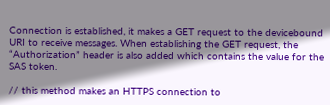Connection is established, it makes a GET request to the devicebound URI to receive messages. When establishing the GET request, the “Authorization” header is also added which contains the value for the SAS token.

// this method makes an HTTPS connection to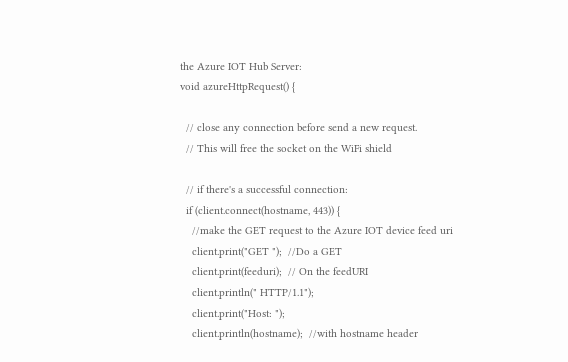the Azure IOT Hub Server:
void azureHttpRequest() {

  // close any connection before send a new request.
  // This will free the socket on the WiFi shield

  // if there's a successful connection:
  if (client.connect(hostname, 443)) {
    //make the GET request to the Azure IOT device feed uri
    client.print("GET ");  //Do a GET
    client.print(feeduri);  // On the feedURI
    client.println(" HTTP/1.1");
    client.print("Host: ");
    client.println(hostname);  //with hostname header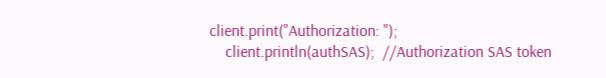client.print("Authorization: ");
    client.println(authSAS);  //Authorization SAS token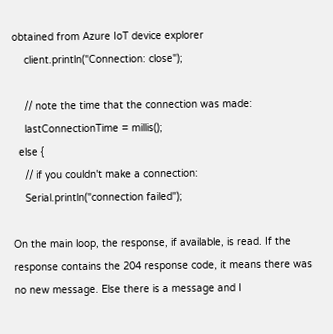obtained from Azure IoT device explorer
    client.println("Connection: close");

    // note the time that the connection was made:
    lastConnectionTime = millis();
  else {
    // if you couldn't make a connection:
    Serial.println("connection failed");

On the main loop, the response, if available, is read. If the response contains the 204 response code, it means there was no new message. Else there is a message and I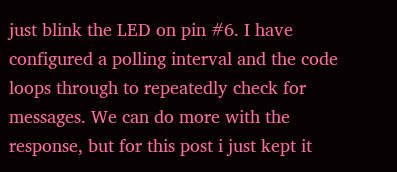just blink the LED on pin #6. I have configured a polling interval and the code loops through to repeatedly check for messages. We can do more with the response, but for this post i just kept it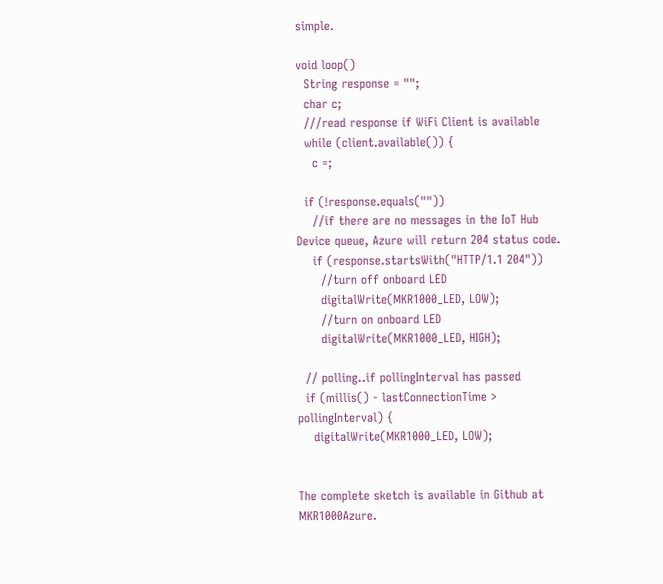simple.

void loop()
  String response = "";
  char c;
  ///read response if WiFi Client is available
  while (client.available()) {
    c =;

  if (!response.equals(""))
    //if there are no messages in the IoT Hub Device queue, Azure will return 204 status code.
    if (response.startsWith("HTTP/1.1 204"))
      //turn off onboard LED
      digitalWrite(MKR1000_LED, LOW);
      //turn on onboard LED
      digitalWrite(MKR1000_LED, HIGH);

  // polling..if pollingInterval has passed
  if (millis() - lastConnectionTime > pollingInterval) {
    digitalWrite(MKR1000_LED, LOW);


The complete sketch is available in Github at MKR1000Azure.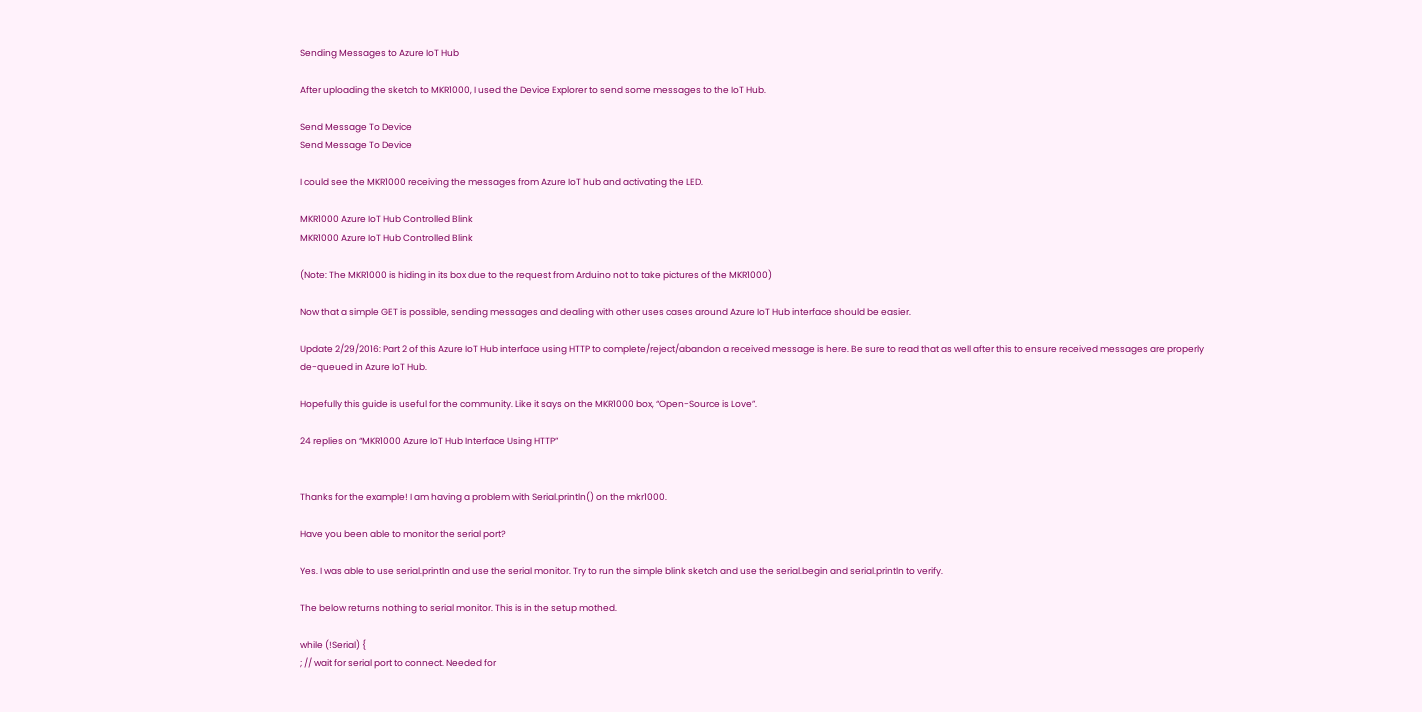Sending Messages to Azure IoT Hub

After uploading the sketch to MKR1000, I used the Device Explorer to send some messages to the IoT Hub.

Send Message To Device
Send Message To Device

I could see the MKR1000 receiving the messages from Azure IoT hub and activating the LED.

MKR1000 Azure IoT Hub Controlled Blink
MKR1000 Azure IoT Hub Controlled Blink

(Note: The MKR1000 is hiding in its box due to the request from Arduino not to take pictures of the MKR1000)

Now that a simple GET is possible, sending messages and dealing with other uses cases around Azure IoT Hub interface should be easier.

Update 2/29/2016: Part 2 of this Azure IoT Hub interface using HTTP to complete/reject/abandon a received message is here. Be sure to read that as well after this to ensure received messages are properly de-queued in Azure IoT Hub.

Hopefully this guide is useful for the community. Like it says on the MKR1000 box, “Open-Source is Love”.

24 replies on “MKR1000 Azure IoT Hub Interface Using HTTP”


Thanks for the example! I am having a problem with Serial.println() on the mkr1000.

Have you been able to monitor the serial port?

Yes. I was able to use serial.println and use the serial monitor. Try to run the simple blink sketch and use the serial.begin and serial.println to verify.

The below returns nothing to serial monitor. This is in the setup mothed.

while (!Serial) {
; // wait for serial port to connect. Needed for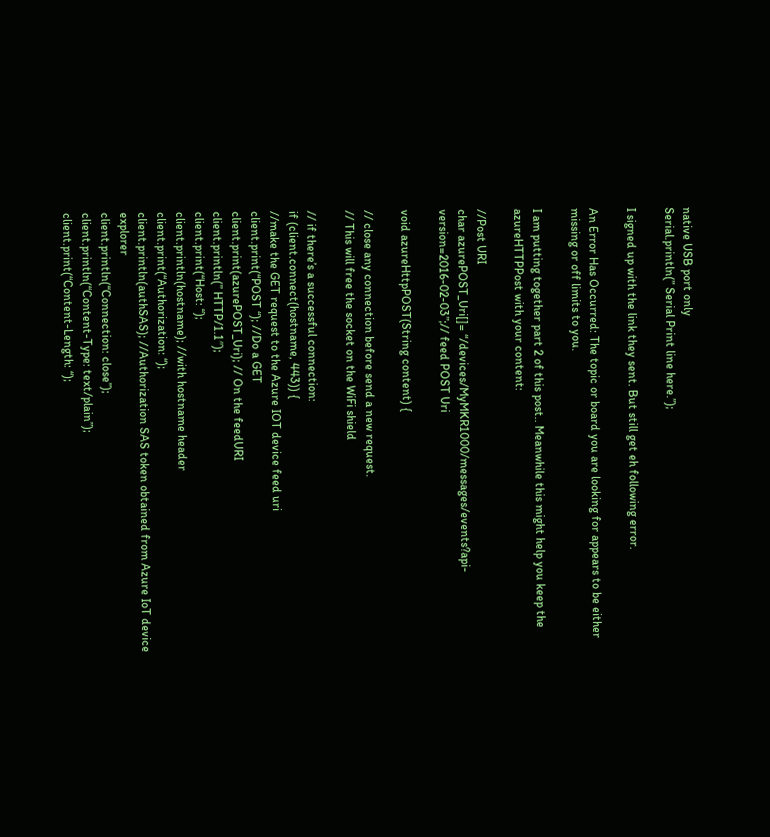native USB port only
Serial.println(” Serial Print line here.”);

I signed up with the link they sent. But still get eh following error.

An Error Has Occurred: The topic or board you are looking for appears to be either missing or off limits to you.

I am putting together part 2 of this post.. Meanwhile this might help you keep the azureHTTPPost with your content:

//Post URI
char azurePOST_Uri[]= “/devices/MyMKR1000/messages/events?api-version=2016-02-03”;// feed POST Uri

void azureHttpPOST(String content) {

// close any connection before send a new request.
// This will free the socket on the WiFi shield

// if there’s a successful connection:
if (client.connect(hostname, 443)) {
//make the GET request to the Azure IOT device feed uri
client.print(“POST “); //Do a GET
client.print(azurePOST_Uri); // On the feedURI
client.println(” HTTP/1.1″);
client.print(“Host: “);
client.println(hostname); //with hostname header
client.print(“Authorization: “);
client.println(authSAS); //Authorization SAS token obtained from Azure IoT device explorer
client.println(“Connection: close”);
client.println(“Content-Type: text/plain”);
client.print(“Content-Length: “);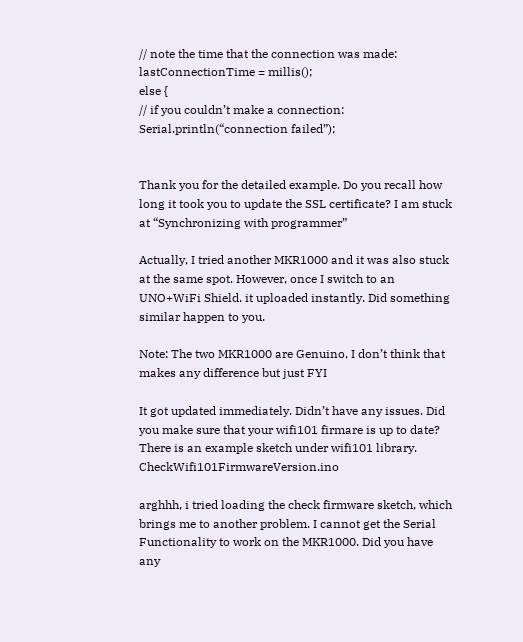// note the time that the connection was made:
lastConnectionTime = millis();
else {
// if you couldn’t make a connection:
Serial.println(“connection failed”);


Thank you for the detailed example. Do you recall how long it took you to update the SSL certificate? I am stuck at “Synchronizing with programmer”

Actually, I tried another MKR1000 and it was also stuck at the same spot. However, once I switch to an UNO+WiFi Shield. it uploaded instantly. Did something similar happen to you.

Note: The two MKR1000 are Genuino, I don’t think that makes any difference but just FYI

It got updated immediately. Didn’t have any issues. Did you make sure that your wifi101 firmare is up to date? There is an example sketch under wifi101 library. CheckWifi101FirmwareVersion.ino

arghhh, i tried loading the check firmware sketch, which brings me to another problem. I cannot get the Serial Functionality to work on the MKR1000. Did you have any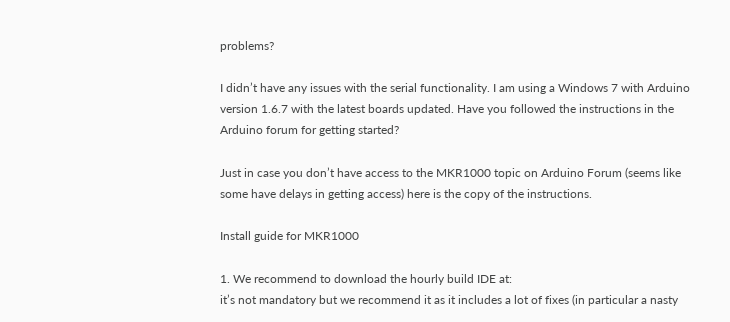problems?

I didn’t have any issues with the serial functionality. I am using a Windows 7 with Arduino version 1.6.7 with the latest boards updated. Have you followed the instructions in the Arduino forum for getting started?

Just in case you don’t have access to the MKR1000 topic on Arduino Forum (seems like some have delays in getting access) here is the copy of the instructions.

Install guide for MKR1000

1. We recommend to download the hourly build IDE at:
it’s not mandatory but we recommend it as it includes a lot of fixes (in particular a nasty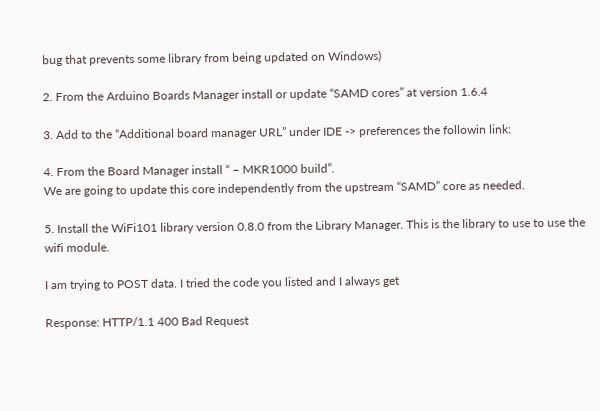bug that prevents some library from being updated on Windows)

2. From the Arduino Boards Manager install or update “SAMD cores” at version 1.6.4

3. Add to the “Additional board manager URL” under IDE -> preferences the followin link:

4. From the Board Manager install “ – MKR1000 build”.
We are going to update this core independently from the upstream “SAMD” core as needed.

5. Install the WiFi101 library version 0.8.0 from the Library Manager. This is the library to use to use the wifi module.

I am trying to POST data. I tried the code you listed and I always get

Response: HTTP/1.1 400 Bad Request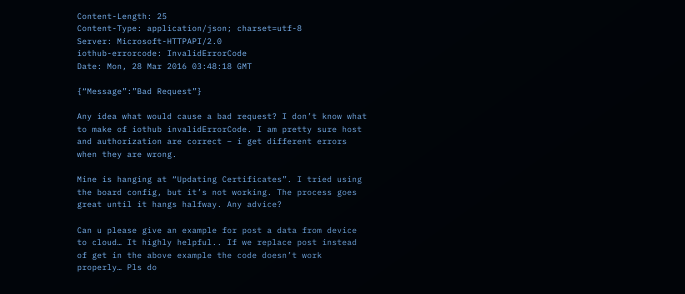Content-Length: 25
Content-Type: application/json; charset=utf-8
Server: Microsoft-HTTPAPI/2.0
iothub-errorcode: InvalidErrorCode
Date: Mon, 28 Mar 2016 03:48:18 GMT

{“Message”:”Bad Request”}

Any idea what would cause a bad request? I don’t know what to make of iothub invalidErrorCode. I am pretty sure host and authorization are correct – i get different errors when they are wrong.

Mine is hanging at “Updating Certificates”. I tried using the board config, but it’s not working. The process goes great until it hangs halfway. Any advice?

Can u please give an example for post a data from device to cloud… It highly helpful.. If we replace post instead of get in the above example the code doesn’t work properly… Pls do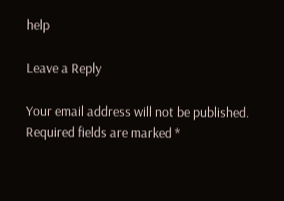help

Leave a Reply

Your email address will not be published. Required fields are marked *